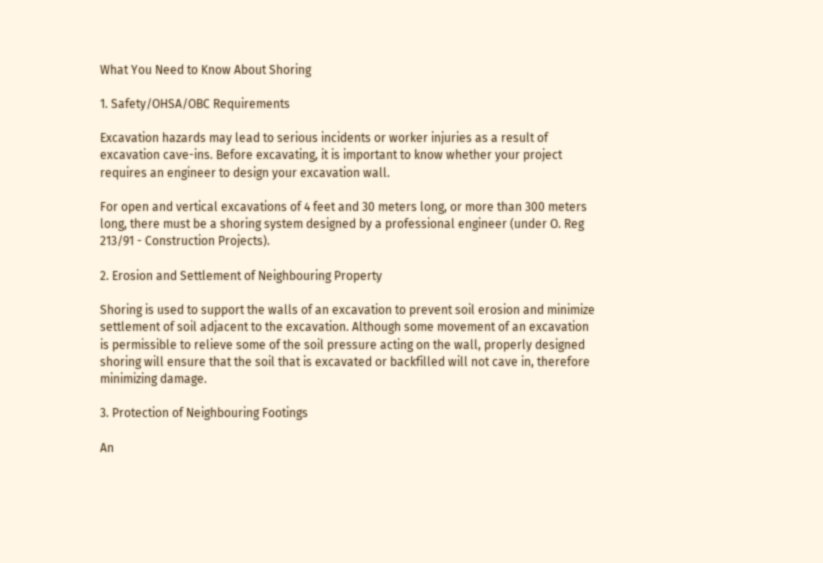What You Need to Know About Shoring

1. Safety/OHSA/OBC Requirements

Excavation hazards may lead to serious incidents or worker injuries as a result of excavation cave-ins. Before excavating, it is important to know whether your project requires an engineer to design your excavation wall.

For open and vertical excavations of 4 feet and 30 meters long, or more than 300 meters long, there must be a shoring system designed by a professional engineer (under O. Reg 213/91 - Construction Projects).

2. Erosion and Settlement of Neighbouring Property

Shoring is used to support the walls of an excavation to prevent soil erosion and minimize settlement of soil adjacent to the excavation. Although some movement of an excavation is permissible to relieve some of the soil pressure acting on the wall, properly designed shoring will ensure that the soil that is excavated or backfilled will not cave in, therefore minimizing damage.

3. Protection of Neighbouring Footings

An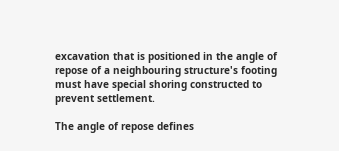excavation that is positioned in the angle of repose of a neighbouring structure's footing must have special shoring constructed to prevent settlement.

The angle of repose defines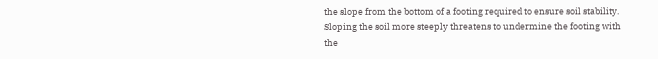the slope from the bottom of a footing required to ensure soil stability. Sloping the soil more steeply threatens to undermine the footing with the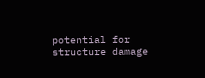potential for structure damage